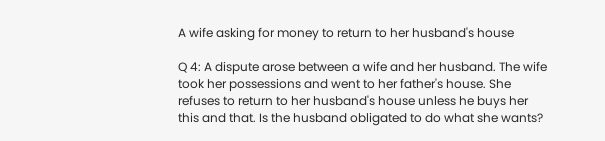A wife asking for money to return to her husband's house

Q 4: A dispute arose between a wife and her husband. The wife took her possessions and went to her father's house. She refuses to return to her husband's house unless he buys her this and that. Is the husband obligated to do what she wants?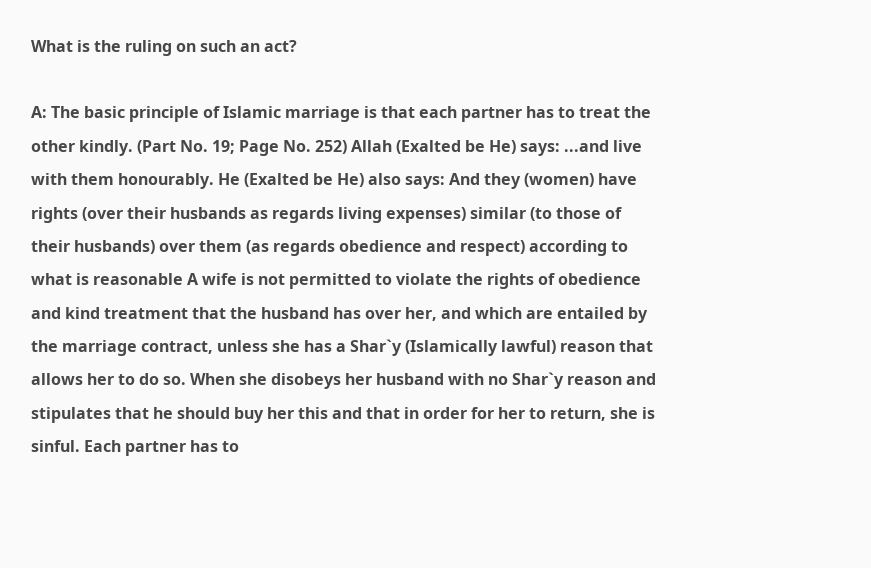What is the ruling on such an act?

A: The basic principle of Islamic marriage is that each partner has to treat the other kindly. (Part No. 19; Page No. 252) Allah (Exalted be He) says: ...and live with them honourably. He (Exalted be He) also says: And they (women) have rights (over their husbands as regards living expenses) similar (to those of their husbands) over them (as regards obedience and respect) according to what is reasonable A wife is not permitted to violate the rights of obedience and kind treatment that the husband has over her, and which are entailed by the marriage contract, unless she has a Shar`y (Islamically lawful) reason that allows her to do so. When she disobeys her husband with no Shar`y reason and stipulates that he should buy her this and that in order for her to return, she is sinful. Each partner has to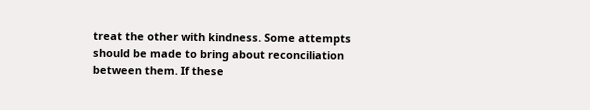treat the other with kindness. Some attempts should be made to bring about reconciliation between them. If these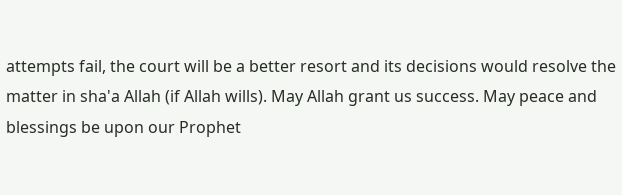attempts fail, the court will be a better resort and its decisions would resolve the matter in sha'a Allah (if Allah wills). May Allah grant us success. May peace and blessings be upon our Prophet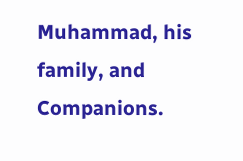Muhammad, his family, and Companions.